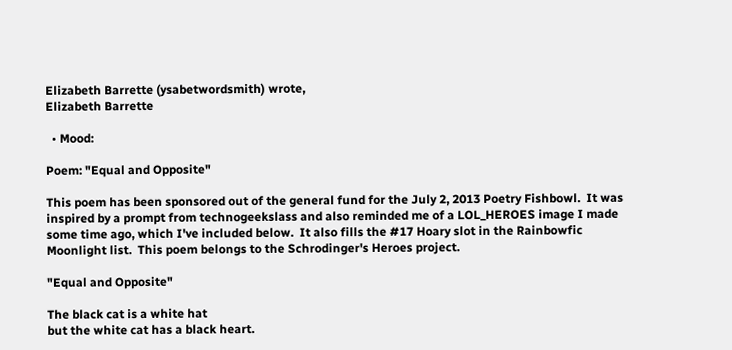Elizabeth Barrette (ysabetwordsmith) wrote,
Elizabeth Barrette

  • Mood:

Poem: "Equal and Opposite"

This poem has been sponsored out of the general fund for the July 2, 2013 Poetry Fishbowl.  It was inspired by a prompt from technogeekslass and also reminded me of a LOL_HEROES image I made some time ago, which I've included below.  It also fills the #17 Hoary slot in the Rainbowfic Moonlight list.  This poem belongs to the Schrodinger's Heroes project.

"Equal and Opposite"

The black cat is a white hat
but the white cat has a black heart.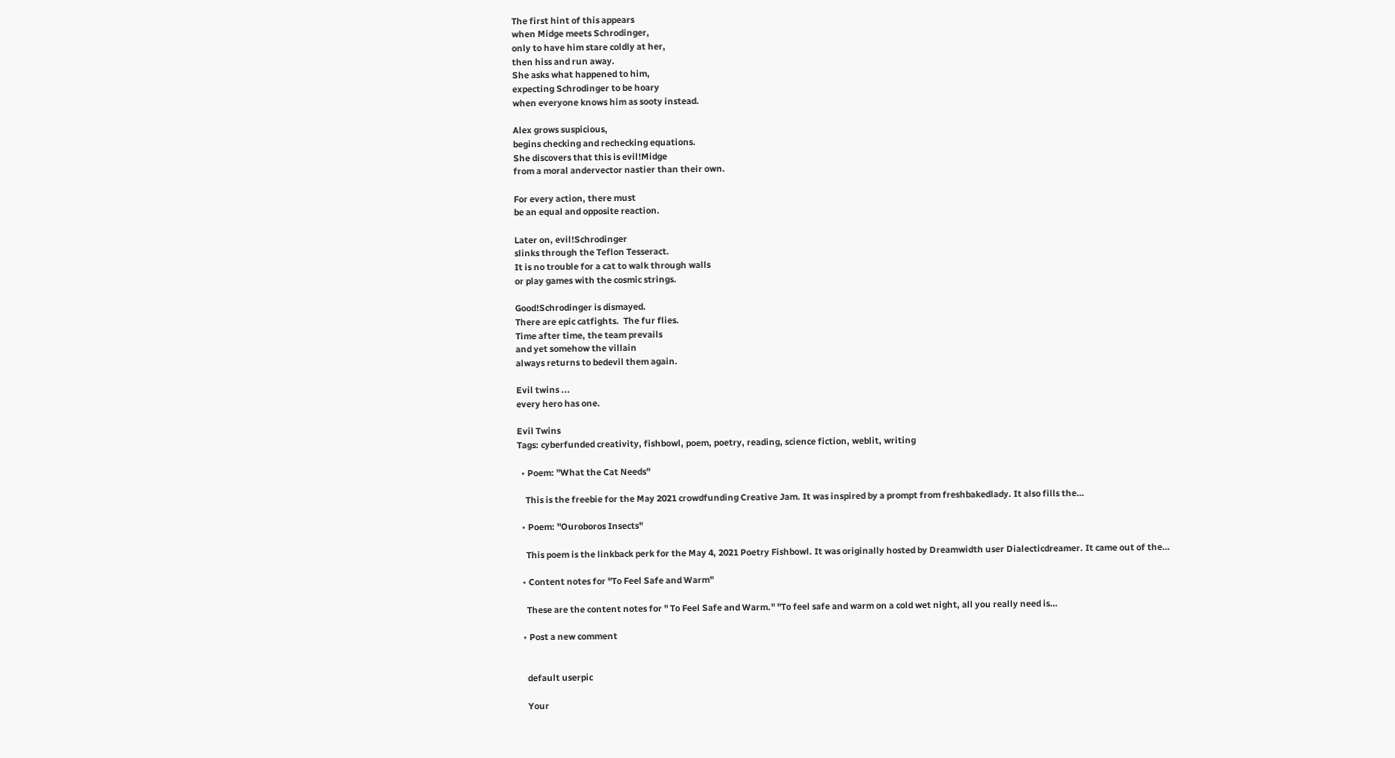The first hint of this appears
when Midge meets Schrodinger,
only to have him stare coldly at her,
then hiss and run away.
She asks what happened to him,
expecting Schrodinger to be hoary
when everyone knows him as sooty instead.

Alex grows suspicious,
begins checking and rechecking equations.
She discovers that this is evil!Midge
from a moral andervector nastier than their own.

For every action, there must
be an equal and opposite reaction.

Later on, evil!Schrodinger
slinks through the Teflon Tesseract.
It is no trouble for a cat to walk through walls
or play games with the cosmic strings.

Good!Schrodinger is dismayed.
There are epic catfights.  The fur flies.
Time after time, the team prevails
and yet somehow the villain
always returns to bedevil them again.

Evil twins ...
every hero has one.

Evil Twins
Tags: cyberfunded creativity, fishbowl, poem, poetry, reading, science fiction, weblit, writing

  • Poem: "What the Cat Needs"

    This is the freebie for the May 2021 crowdfunding Creative Jam. It was inspired by a prompt from freshbakedlady. It also fills the…

  • Poem: "Ouroboros Insects"

    This poem is the linkback perk for the May 4, 2021 Poetry Fishbowl. It was originally hosted by Dreamwidth user Dialecticdreamer. It came out of the…

  • Content notes for "To Feel Safe and Warm"

    These are the content notes for " To Feel Safe and Warm." "To feel safe and warm on a cold wet night, all you really need is…

  • Post a new comment


    default userpic

    Your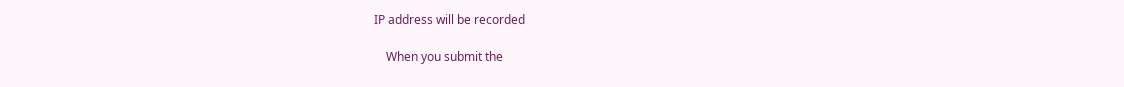IP address will be recorded

    When you submit the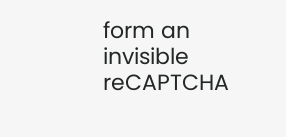form an invisible reCAPTCHA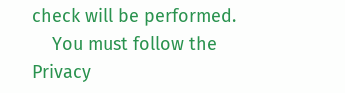check will be performed.
    You must follow the Privacy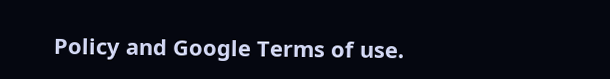Policy and Google Terms of use.